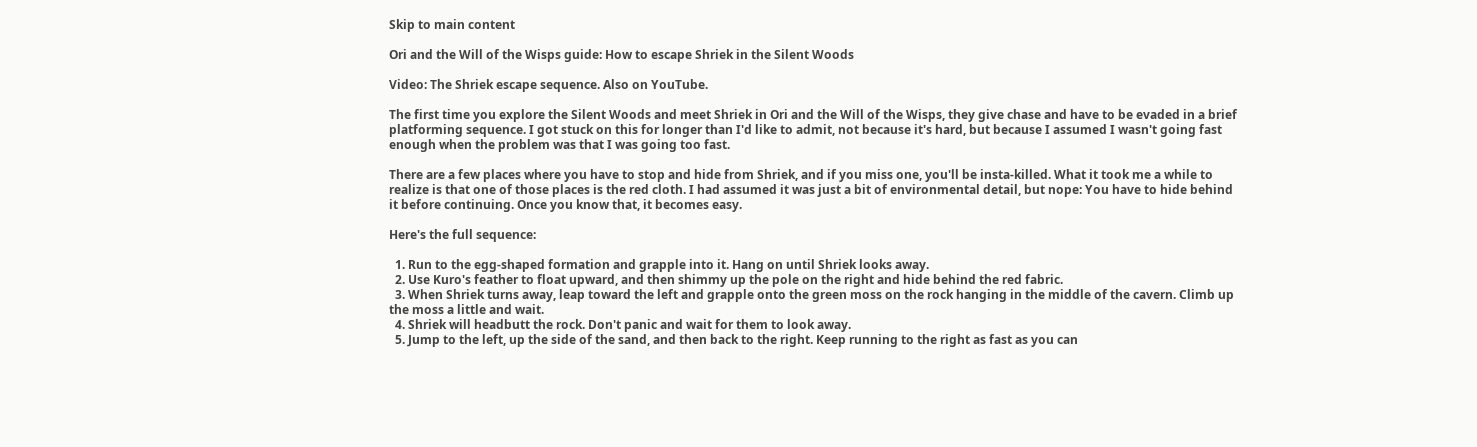Skip to main content

Ori and the Will of the Wisps guide: How to escape Shriek in the Silent Woods

Video: The Shriek escape sequence. Also on YouTube.

The first time you explore the Silent Woods and meet Shriek in Ori and the Will of the Wisps, they give chase and have to be evaded in a brief platforming sequence. I got stuck on this for longer than I'd like to admit, not because it's hard, but because I assumed I wasn't going fast enough when the problem was that I was going too fast.

There are a few places where you have to stop and hide from Shriek, and if you miss one, you'll be insta-killed. What it took me a while to realize is that one of those places is the red cloth. I had assumed it was just a bit of environmental detail, but nope: You have to hide behind it before continuing. Once you know that, it becomes easy.

Here's the full sequence:

  1. Run to the egg-shaped formation and grapple into it. Hang on until Shriek looks away.
  2. Use Kuro's feather to float upward, and then shimmy up the pole on the right and hide behind the red fabric.
  3. When Shriek turns away, leap toward the left and grapple onto the green moss on the rock hanging in the middle of the cavern. Climb up the moss a little and wait.
  4. Shriek will headbutt the rock. Don't panic and wait for them to look away.
  5. Jump to the left, up the side of the sand, and then back to the right. Keep running to the right as fast as you can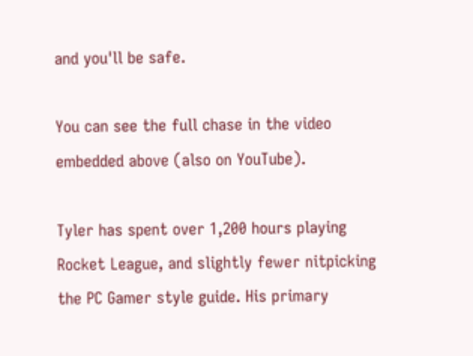and you'll be safe.

You can see the full chase in the video embedded above (also on YouTube).

Tyler has spent over 1,200 hours playing Rocket League, and slightly fewer nitpicking the PC Gamer style guide. His primary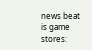news beat is game stores: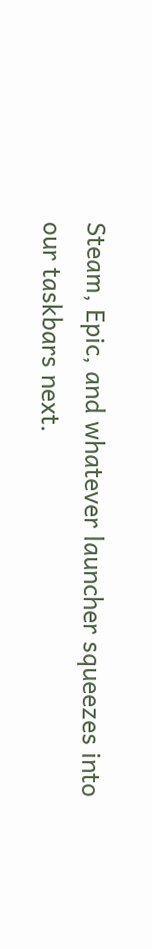Steam, Epic, and whatever launcher squeezes into our taskbars next.